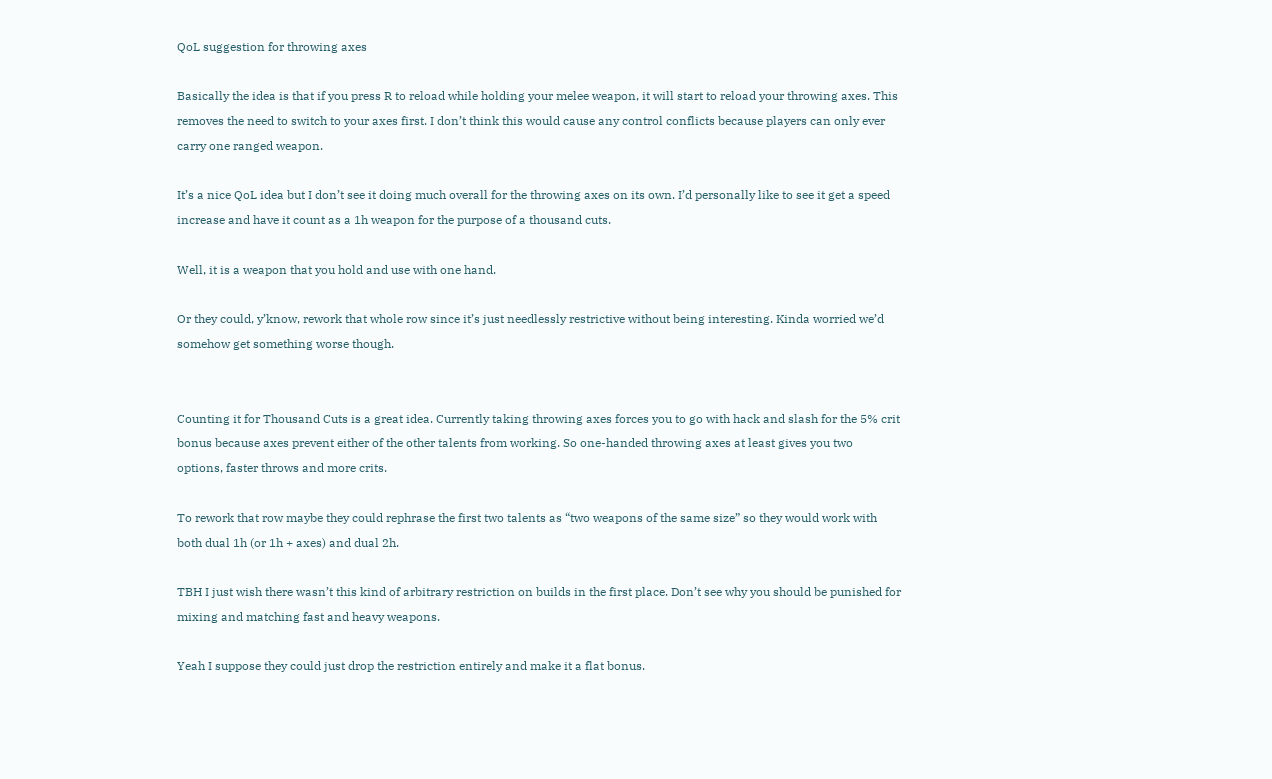QoL suggestion for throwing axes

Basically the idea is that if you press R to reload while holding your melee weapon, it will start to reload your throwing axes. This removes the need to switch to your axes first. I don’t think this would cause any control conflicts because players can only ever carry one ranged weapon.

It’s a nice QoL idea but I don’t see it doing much overall for the throwing axes on its own. I’d personally like to see it get a speed increase and have it count as a 1h weapon for the purpose of a thousand cuts.

Well, it is a weapon that you hold and use with one hand.

Or they could, y’know, rework that whole row since it’s just needlessly restrictive without being interesting. Kinda worried we’d somehow get something worse though.


Counting it for Thousand Cuts is a great idea. Currently taking throwing axes forces you to go with hack and slash for the 5% crit bonus because axes prevent either of the other talents from working. So one-handed throwing axes at least gives you two options, faster throws and more crits.

To rework that row maybe they could rephrase the first two talents as “two weapons of the same size” so they would work with both dual 1h (or 1h + axes) and dual 2h.

TBH I just wish there wasn’t this kind of arbitrary restriction on builds in the first place. Don’t see why you should be punished for mixing and matching fast and heavy weapons.

Yeah I suppose they could just drop the restriction entirely and make it a flat bonus.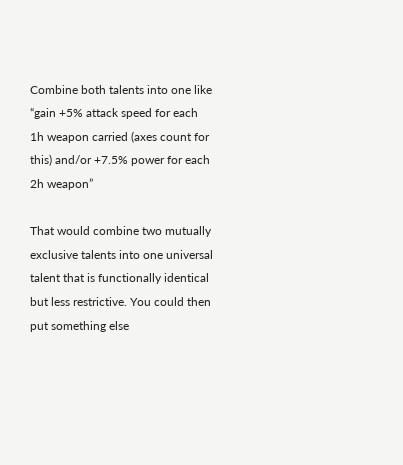Combine both talents into one like “gain +5% attack speed for each 1h weapon carried (axes count for this) and/or +7.5% power for each 2h weapon”

That would combine two mutually exclusive talents into one universal talent that is functionally identical but less restrictive. You could then put something else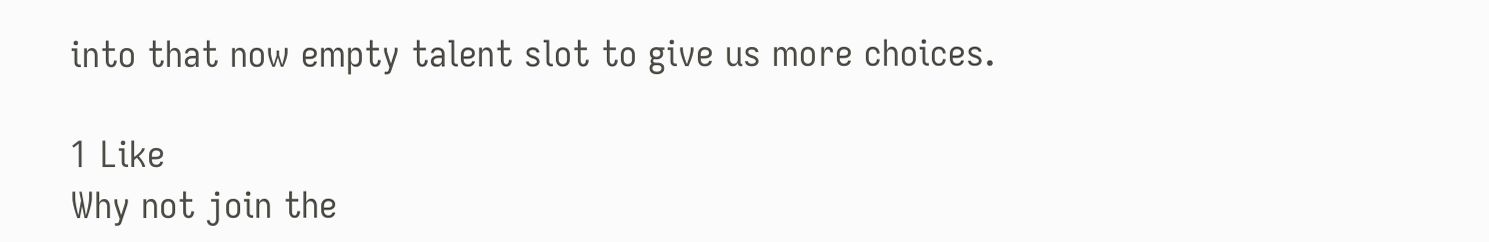into that now empty talent slot to give us more choices.

1 Like
Why not join the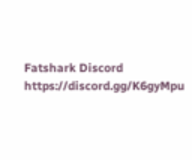Fatshark Discord https://discord.gg/K6gyMpu